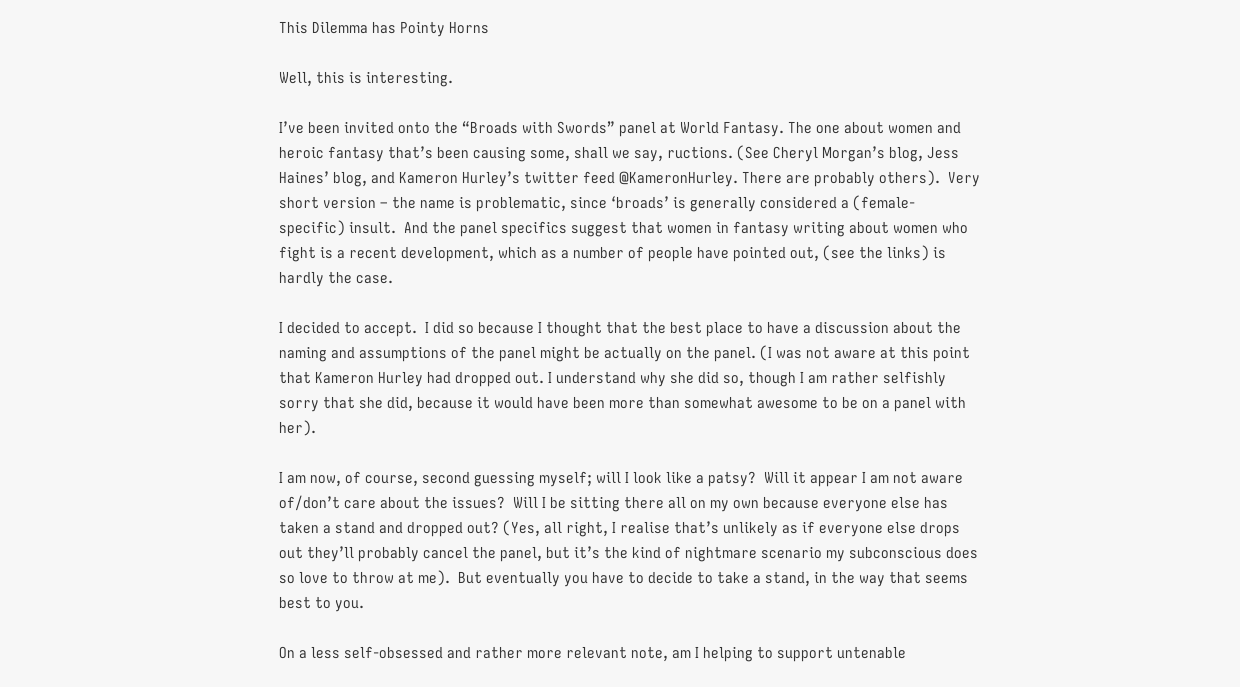This Dilemma has Pointy Horns

Well, this is interesting.

I’ve been invited onto the “Broads with Swords” panel at World Fantasy. The one about women and heroic fantasy that’s been causing some, shall we say, ructions. (See Cheryl Morgan’s blog, Jess Haines’ blog, and Kameron Hurley’s twitter feed @KameronHurley. There are probably others).  Very short version – the name is problematic, since ‘broads’ is generally considered a (female-specific) insult.  And the panel specifics suggest that women in fantasy writing about women who fight is a recent development, which as a number of people have pointed out, (see the links) is hardly the case.

I decided to accept.  I did so because I thought that the best place to have a discussion about the naming and assumptions of the panel might be actually on the panel. (I was not aware at this point that Kameron Hurley had dropped out. I understand why she did so, though I am rather selfishly sorry that she did, because it would have been more than somewhat awesome to be on a panel with her).

I am now, of course, second guessing myself; will I look like a patsy?  Will it appear I am not aware of/don’t care about the issues?  Will I be sitting there all on my own because everyone else has taken a stand and dropped out? (Yes, all right, I realise that’s unlikely as if everyone else drops out they’ll probably cancel the panel, but it’s the kind of nightmare scenario my subconscious does so love to throw at me).  But eventually you have to decide to take a stand, in the way that seems best to you.

On a less self-obsessed and rather more relevant note, am I helping to support untenable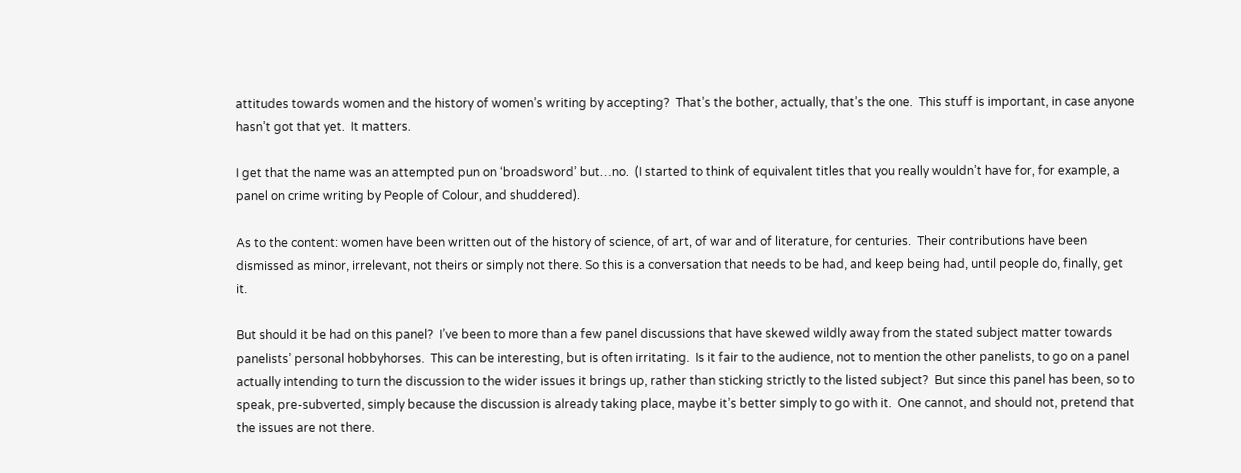attitudes towards women and the history of women’s writing by accepting?  That’s the bother, actually, that’s the one.  This stuff is important, in case anyone hasn’t got that yet.  It matters.

I get that the name was an attempted pun on ‘broadsword’ but…no.  (I started to think of equivalent titles that you really wouldn’t have for, for example, a panel on crime writing by People of Colour, and shuddered).

As to the content: women have been written out of the history of science, of art, of war and of literature, for centuries.  Their contributions have been dismissed as minor, irrelevant, not theirs or simply not there. So this is a conversation that needs to be had, and keep being had, until people do, finally, get it.

But should it be had on this panel?  I’ve been to more than a few panel discussions that have skewed wildly away from the stated subject matter towards panelists’ personal hobbyhorses.  This can be interesting, but is often irritating.  Is it fair to the audience, not to mention the other panelists, to go on a panel actually intending to turn the discussion to the wider issues it brings up, rather than sticking strictly to the listed subject?  But since this panel has been, so to speak, pre-subverted, simply because the discussion is already taking place, maybe it’s better simply to go with it.  One cannot, and should not, pretend that the issues are not there.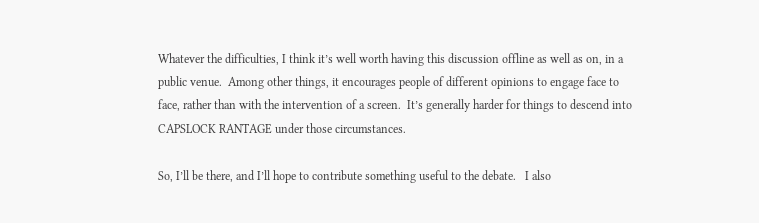Whatever the difficulties, I think it’s well worth having this discussion offline as well as on, in a public venue.  Among other things, it encourages people of different opinions to engage face to face, rather than with the intervention of a screen.  It’s generally harder for things to descend into CAPSLOCK RANTAGE under those circumstances.

So, I’ll be there, and I’ll hope to contribute something useful to the debate.   I also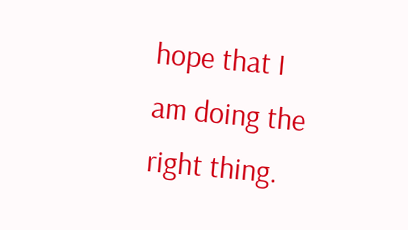hope that I am doing the right thing.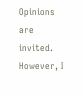Opinions are invited.  However, I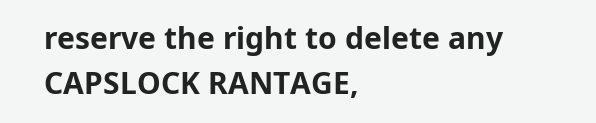reserve the right to delete any CAPSLOCK RANTAGE,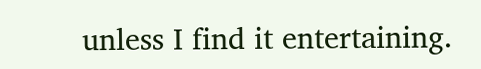unless I find it entertaining.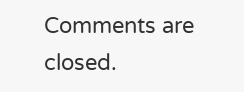Comments are closed.